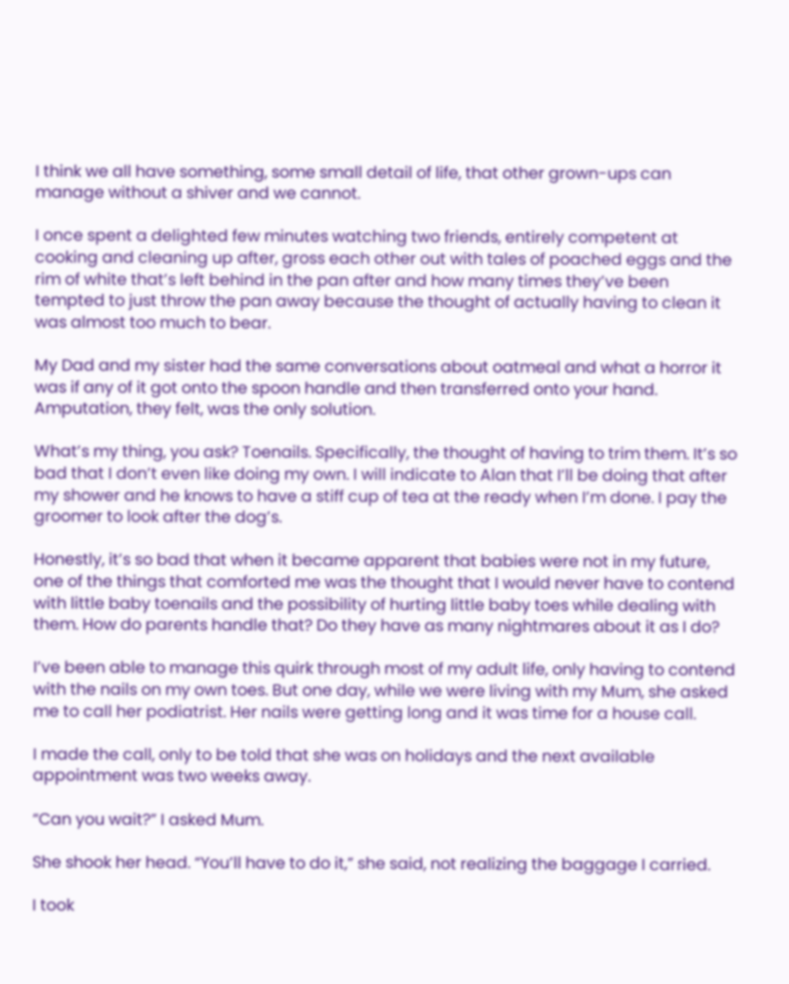I think we all have something, some small detail of life, that other grown-ups can manage without a shiver and we cannot.

I once spent a delighted few minutes watching two friends, entirely competent at cooking and cleaning up after, gross each other out with tales of poached eggs and the rim of white that’s left behind in the pan after and how many times they’ve been tempted to just throw the pan away because the thought of actually having to clean it was almost too much to bear.

My Dad and my sister had the same conversations about oatmeal and what a horror it was if any of it got onto the spoon handle and then transferred onto your hand. Amputation, they felt, was the only solution.

What’s my thing, you ask? Toenails. Specifically, the thought of having to trim them. It’s so bad that I don’t even like doing my own. I will indicate to Alan that I’ll be doing that after my shower and he knows to have a stiff cup of tea at the ready when I’m done. I pay the groomer to look after the dog’s.

Honestly, it’s so bad that when it became apparent that babies were not in my future, one of the things that comforted me was the thought that I would never have to contend with little baby toenails and the possibility of hurting little baby toes while dealing with them. How do parents handle that? Do they have as many nightmares about it as I do?

I’ve been able to manage this quirk through most of my adult life, only having to contend with the nails on my own toes. But one day, while we were living with my Mum, she asked me to call her podiatrist. Her nails were getting long and it was time for a house call.

I made the call, only to be told that she was on holidays and the next available appointment was two weeks away.

“Can you wait?” I asked Mum.

She shook her head. “You’ll have to do it,” she said, not realizing the baggage I carried.

I took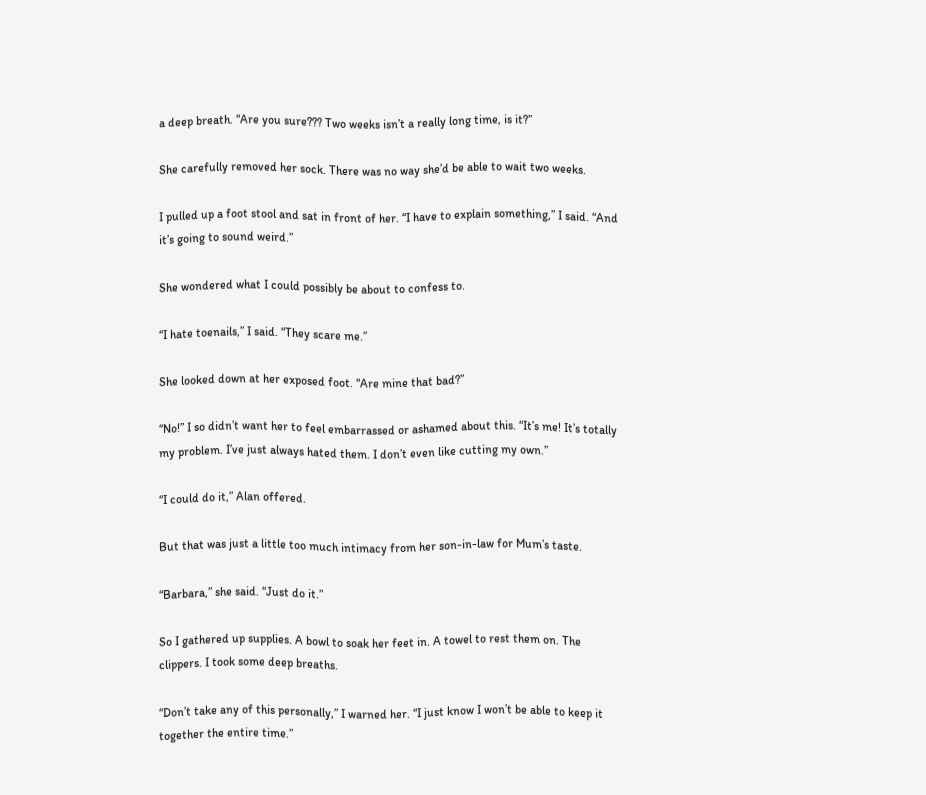a deep breath. “Are you sure??? Two weeks isn’t a really long time, is it?”

She carefully removed her sock. There was no way she’d be able to wait two weeks.

I pulled up a foot stool and sat in front of her. “I have to explain something,” I said. “And it’s going to sound weird.”

She wondered what I could possibly be about to confess to.

“I hate toenails,” I said. “They scare me.”

She looked down at her exposed foot. “Are mine that bad?”

“No!” I so didn’t want her to feel embarrassed or ashamed about this. “It’s me! It’s totally my problem. I’ve just always hated them. I don’t even like cutting my own.”

“I could do it,” Alan offered.

But that was just a little too much intimacy from her son-in-law for Mum’s taste.

“Barbara,” she said. “Just do it.”

So I gathered up supplies. A bowl to soak her feet in. A towel to rest them on. The clippers. I took some deep breaths.

“Don’t take any of this personally,” I warned her. “I just know I won’t be able to keep it together the entire time.”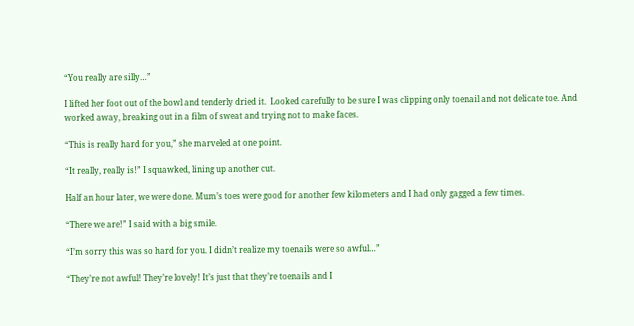“You really are silly…”

I lifted her foot out of the bowl and tenderly dried it.  Looked carefully to be sure I was clipping only toenail and not delicate toe. And worked away, breaking out in a film of sweat and trying not to make faces.

“This is really hard for you,” she marveled at one point.

“It really, really is!” I squawked, lining up another cut.

Half an hour later, we were done. Mum’s toes were good for another few kilometers and I had only gagged a few times.

“There we are!” I said with a big smile.

“I’m sorry this was so hard for you. I didn’t realize my toenails were so awful…”

“They’re not awful! They’re lovely! It’s just that they’re toenails and I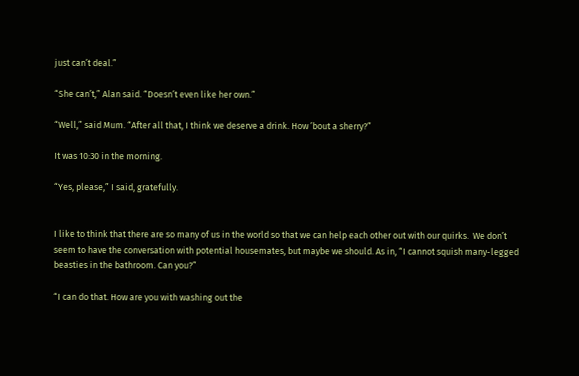just can’t deal.”

“She can’t,” Alan said. “Doesn’t even like her own.”

“Well,” said Mum. “After all that, I think we deserve a drink. How ’bout a sherry?”

It was 10:30 in the morning.

“Yes, please,” I said, gratefully.


I like to think that there are so many of us in the world so that we can help each other out with our quirks.  We don’t seem to have the conversation with potential housemates, but maybe we should. As in, “I cannot squish many-legged beasties in the bathroom. Can you?”

“I can do that. How are you with washing out the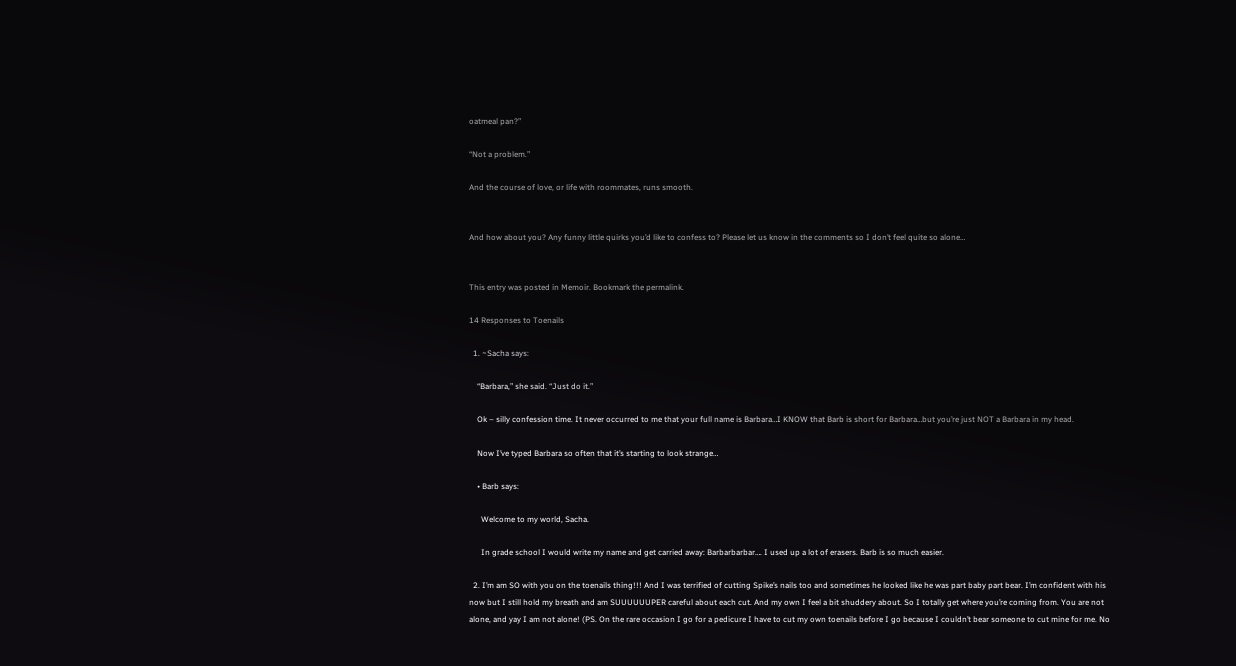oatmeal pan?”

“Not a problem.”

And the course of love, or life with roommates, runs smooth.


And how about you? Any funny little quirks you’d like to confess to? Please let us know in the comments so I don’t feel quite so alone…


This entry was posted in Memoir. Bookmark the permalink.

14 Responses to Toenails

  1. ~Sacha says:

    “Barbara,” she said. “Just do it.”

    Ok – silly confession time. It never occurred to me that your full name is Barbara…I KNOW that Barb is short for Barbara…but you’re just NOT a Barbara in my head.

    Now I’ve typed Barbara so often that it’s starting to look strange…

    • Barb says:

      Welcome to my world, Sacha.

      In grade school I would write my name and get carried away: Barbarbarbar…. I used up a lot of erasers. Barb is so much easier.

  2. I’m am SO with you on the toenails thing!!! And I was terrified of cutting Spike’s nails too and sometimes he looked like he was part baby part bear. I’m confident with his now but I still hold my breath and am SUUUUUUPER careful about each cut. And my own I feel a bit shuddery about. So I totally get where you’re coming from. You are not alone, and yay I am not alone! (PS. On the rare occasion I go for a pedicure I have to cut my own toenails before I go because I couldn’t bear someone to cut mine for me. No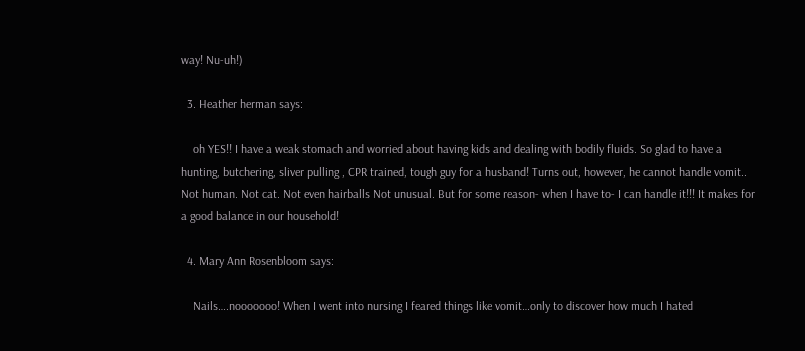way! Nu-uh!)

  3. Heather herman says:

    oh YES!! I have a weak stomach and worried about having kids and dealing with bodily fluids. So glad to have a hunting, butchering, sliver pulling , CPR trained, tough guy for a husband! Turns out, however, he cannot handle vomit.. Not human. Not cat. Not even hairballs Not unusual. But for some reason- when I have to- I can handle it!!! It makes for a good balance in our household!

  4. Mary Ann Rosenbloom says:

    Nails….nooooooo! When I went into nursing I feared things like vomit…only to discover how much I hated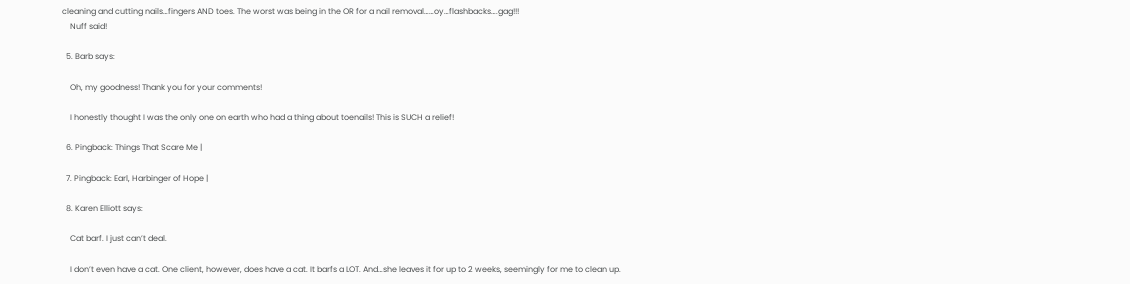cleaning and cutting nails…fingers AND toes. The worst was being in the OR for a nail removal……oy…flashbacks….gag!!!
    Nuff said!

  5. Barb says:

    Oh, my goodness! Thank you for your comments!

    I honestly thought I was the only one on earth who had a thing about toenails! This is SUCH a relief!

  6. Pingback: Things That Scare Me |

  7. Pingback: Earl, Harbinger of Hope |

  8. Karen Elliott says:

    Cat barf. I just can’t deal.

    I don’t even have a cat. One client, however, does have a cat. It barfs a LOT. And…she leaves it for up to 2 weeks, seemingly for me to clean up.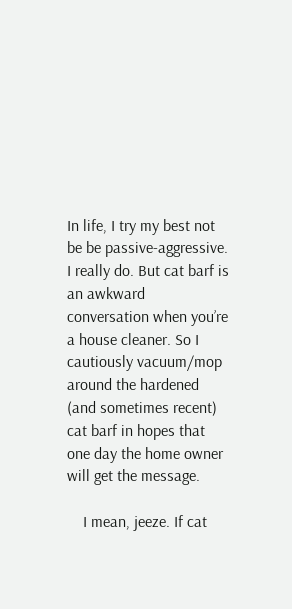In life, I try my best not be be passive-aggressive. I really do. But cat barf is an awkward conversation when you’re a house cleaner. So I cautiously vacuum/mop around the hardened (and sometimes recent) cat barf in hopes that one day the home owner will get the message.

    I mean, jeeze. If cat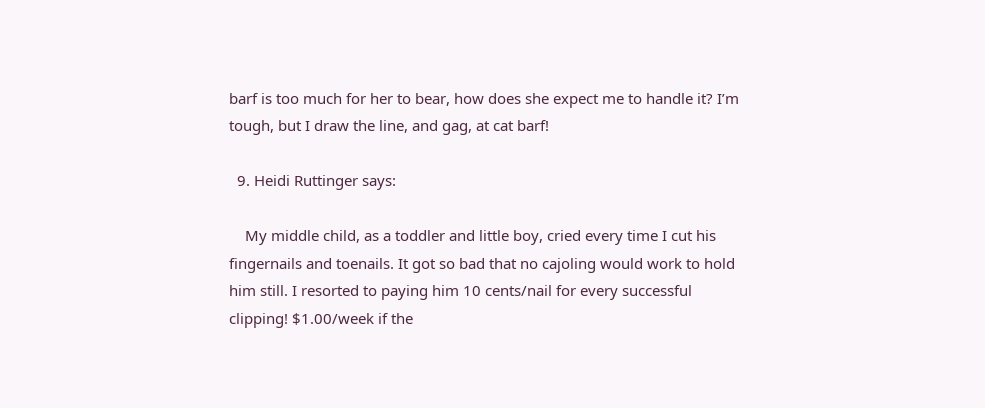barf is too much for her to bear, how does she expect me to handle it? I’m tough, but I draw the line, and gag, at cat barf!

  9. Heidi Ruttinger says:

    My middle child, as a toddler and little boy, cried every time I cut his fingernails and toenails. It got so bad that no cajoling would work to hold him still. I resorted to paying him 10 cents/nail for every successful clipping! $1.00/week if the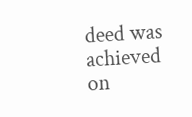deed was achieved on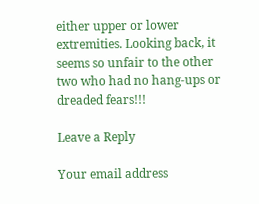either upper or lower extremities. Looking back, it seems so unfair to the other two who had no hang-ups or dreaded fears!!!

Leave a Reply

Your email address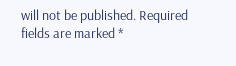will not be published. Required fields are marked *